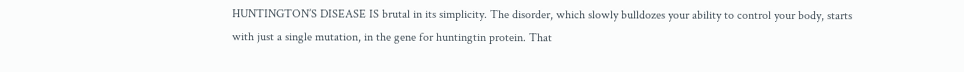HUNTINGTON’S DISEASE IS brutal in its simplicity. The disorder, which slowly bulldozes your ability to control your body, starts with just a single mutation, in the gene for huntingtin protein. That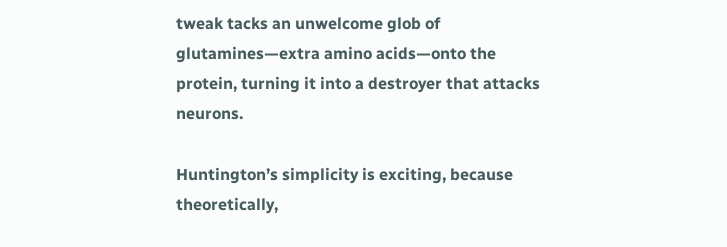tweak tacks an unwelcome glob of glutamines—extra amino acids—onto the protein, turning it into a destroyer that attacks neurons.

Huntington’s simplicity is exciting, because theoretically,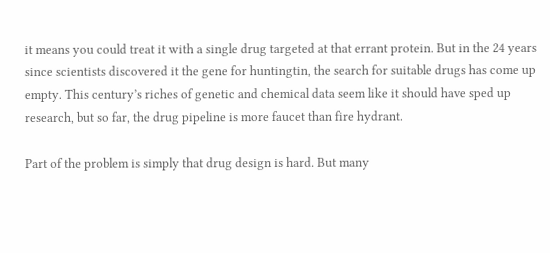it means you could treat it with a single drug targeted at that errant protein. But in the 24 years since scientists discovered it the gene for huntingtin, the search for suitable drugs has come up empty. This century’s riches of genetic and chemical data seem like it should have sped up research, but so far, the drug pipeline is more faucet than fire hydrant.

Part of the problem is simply that drug design is hard. But many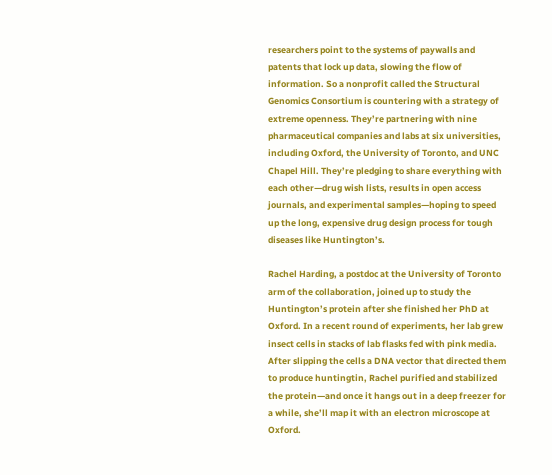researchers point to the systems of paywalls and patents that lock up data, slowing the flow of information. So a nonprofit called the Structural Genomics Consortium is countering with a strategy of extreme openness. They’re partnering with nine pharmaceutical companies and labs at six universities, including Oxford, the University of Toronto, and UNC Chapel Hill. They’re pledging to share everything with each other—drug wish lists, results in open access journals, and experimental samples—hoping to speed up the long, expensive drug design process for tough diseases like Huntington’s.

Rachel Harding, a postdoc at the University of Toronto arm of the collaboration, joined up to study the Huntington’s protein after she finished her PhD at Oxford. In a recent round of experiments, her lab grew insect cells in stacks of lab flasks fed with pink media. After slipping the cells a DNA vector that directed them to produce huntingtin, Rachel purified and stabilized the protein—and once it hangs out in a deep freezer for a while, she’ll map it with an electron microscope at Oxford.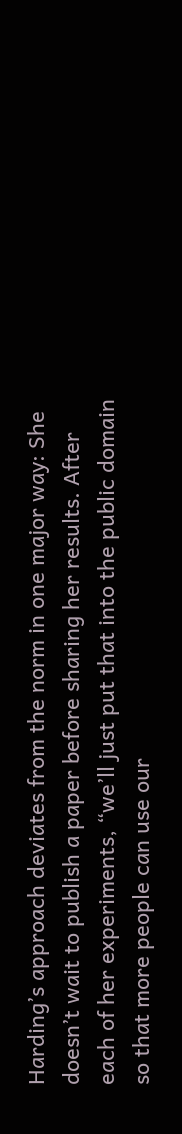Harding’s approach deviates from the norm in one major way: She doesn’t wait to publish a paper before sharing her results. After each of her experiments, “we’ll just put that into the public domain so that more people can use our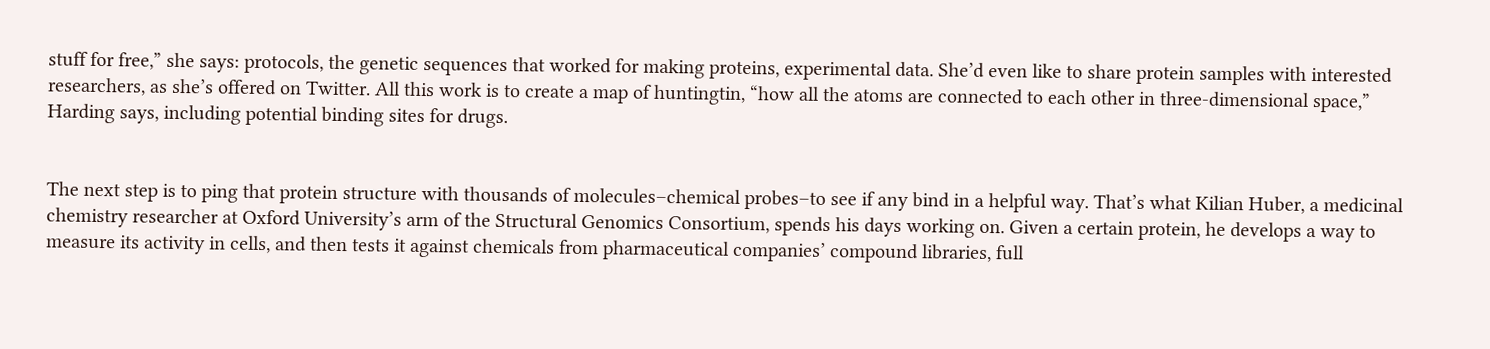stuff for free,” she says: protocols, the genetic sequences that worked for making proteins, experimental data. She’d even like to share protein samples with interested researchers, as she’s offered on Twitter. All this work is to create a map of huntingtin, “how all the atoms are connected to each other in three-dimensional space,” Harding says, including potential binding sites for drugs.


The next step is to ping that protein structure with thousands of molecules–chemical probes–to see if any bind in a helpful way. That’s what Kilian Huber, a medicinal chemistry researcher at Oxford University’s arm of the Structural Genomics Consortium, spends his days working on. Given a certain protein, he develops a way to measure its activity in cells, and then tests it against chemicals from pharmaceutical companies’ compound libraries, full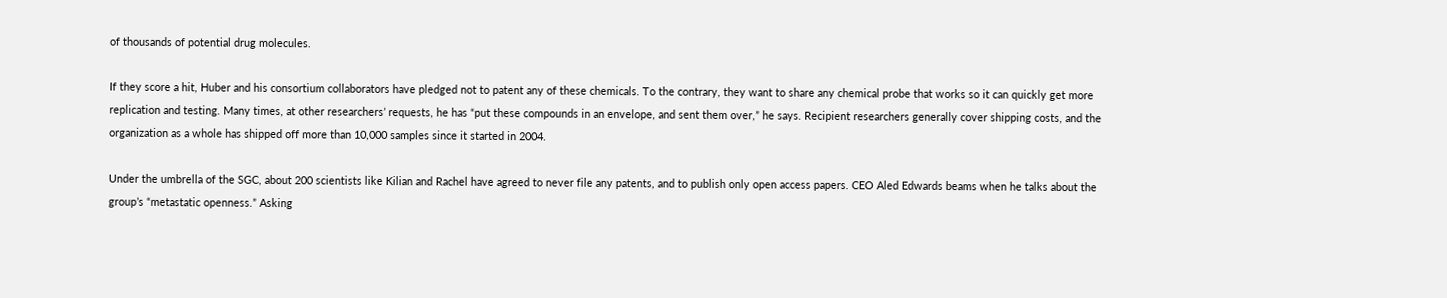of thousands of potential drug molecules.

If they score a hit, Huber and his consortium collaborators have pledged not to patent any of these chemicals. To the contrary, they want to share any chemical probe that works so it can quickly get more replication and testing. Many times, at other researchers’ requests, he has “put these compounds in an envelope, and sent them over,” he says. Recipient researchers generally cover shipping costs, and the organization as a whole has shipped off more than 10,000 samples since it started in 2004.

Under the umbrella of the SGC, about 200 scientists like Kilian and Rachel have agreed to never file any patents, and to publish only open access papers. CEO Aled Edwards beams when he talks about the group’s “metastatic openness.” Asking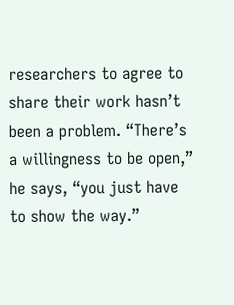researchers to agree to share their work hasn’t been a problem. “There’s a willingness to be open,” he says, “you just have to show the way.”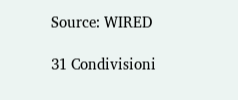Source: WIRED

31 Condivisioni